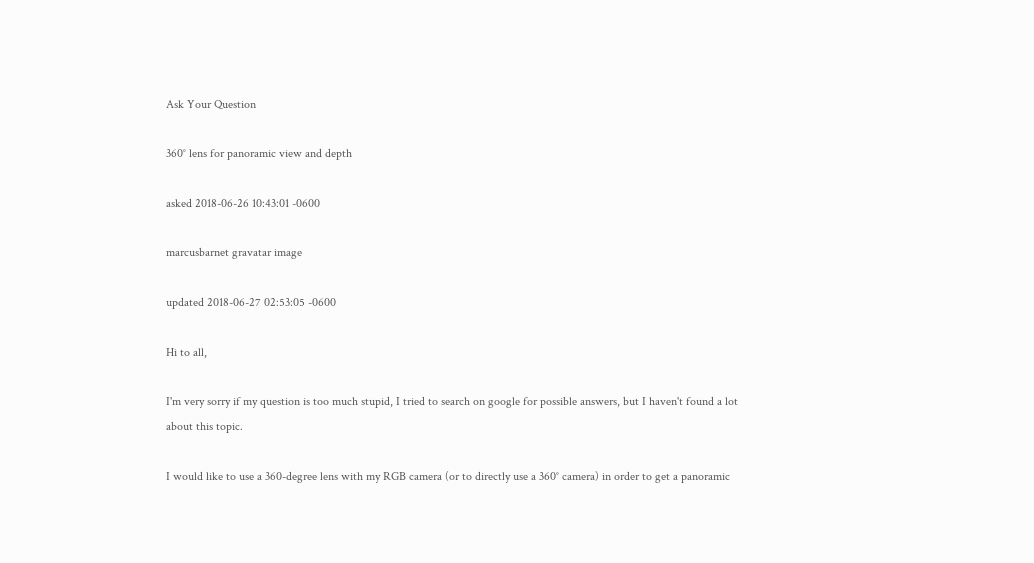Ask Your Question

360° lens for panoramic view and depth

asked 2018-06-26 10:43:01 -0600

marcusbarnet gravatar image

updated 2018-06-27 02:53:05 -0600

Hi to all,

I'm very sorry if my question is too much stupid, I tried to search on google for possible answers, but I haven't found a lot about this topic.

I would like to use a 360-degree lens with my RGB camera (or to directly use a 360° camera) in order to get a panoramic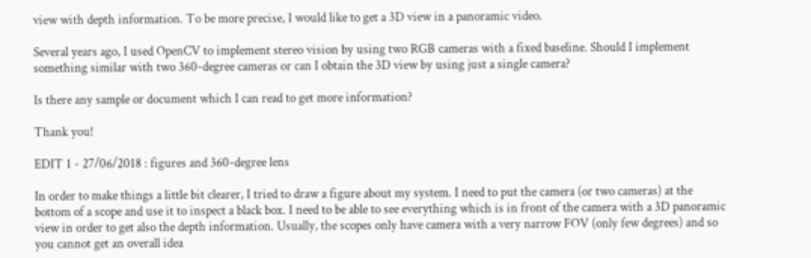view with depth information. To be more precise, I would like to get a 3D view in a panoramic video.

Several years ago, I used OpenCV to implement stereo vision by using two RGB cameras with a fixed baseline. Should I implement something similar with two 360-degree cameras or can I obtain the 3D view by using just a single camera?

Is there any sample or document which I can read to get more information?

Thank you!

EDIT 1 - 27/06/2018 : figures and 360-degree lens

In order to make things a little bit clearer, I tried to draw a figure about my system. I need to put the camera (or two cameras) at the bottom of a scope and use it to inspect a black box. I need to be able to see everything which is in front of the camera with a 3D panoramic view in order to get also the depth information. Usually, the scopes only have camera with a very narrow FOV (only few degrees) and so you cannot get an overall idea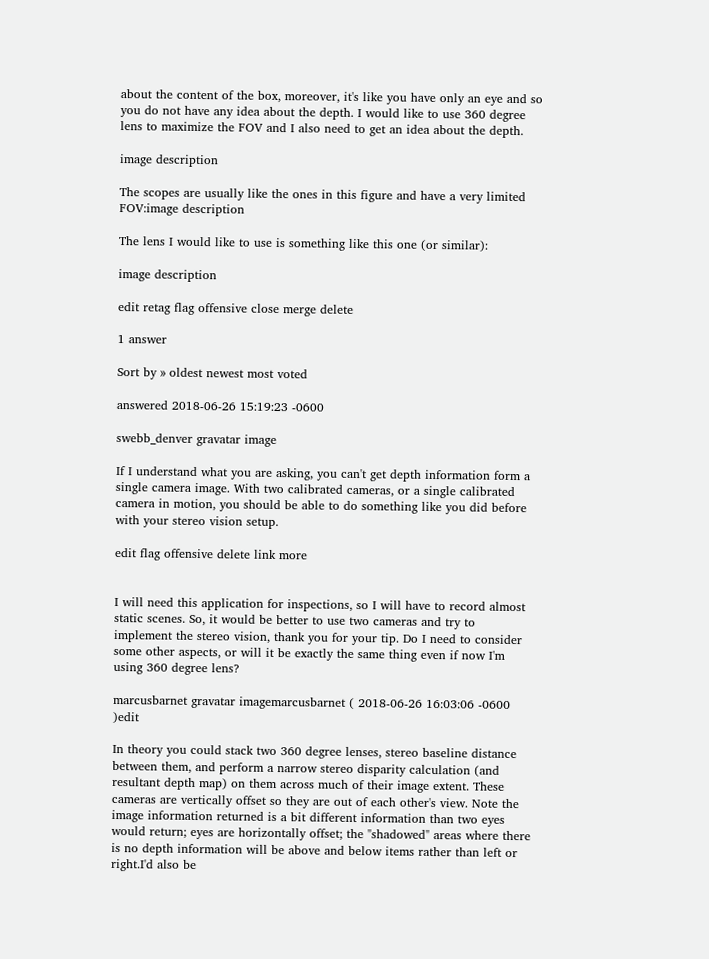about the content of the box, moreover, it's like you have only an eye and so you do not have any idea about the depth. I would like to use 360 degree lens to maximize the FOV and I also need to get an idea about the depth.

image description

The scopes are usually like the ones in this figure and have a very limited FOV:image description

The lens I would like to use is something like this one (or similar):

image description

edit retag flag offensive close merge delete

1 answer

Sort by » oldest newest most voted

answered 2018-06-26 15:19:23 -0600

swebb_denver gravatar image

If I understand what you are asking, you can't get depth information form a single camera image. With two calibrated cameras, or a single calibrated camera in motion, you should be able to do something like you did before with your stereo vision setup.

edit flag offensive delete link more


I will need this application for inspections, so I will have to record almost static scenes. So, it would be better to use two cameras and try to implement the stereo vision, thank you for your tip. Do I need to consider some other aspects, or will it be exactly the same thing even if now I'm using 360 degree lens?

marcusbarnet gravatar imagemarcusbarnet ( 2018-06-26 16:03:06 -0600 )edit

In theory you could stack two 360 degree lenses, stereo baseline distance between them, and perform a narrow stereo disparity calculation (and resultant depth map) on them across much of their image extent. These cameras are vertically offset so they are out of each other's view. Note the image information returned is a bit different information than two eyes would return; eyes are horizontally offset; the "shadowed" areas where there is no depth information will be above and below items rather than left or right.I'd also be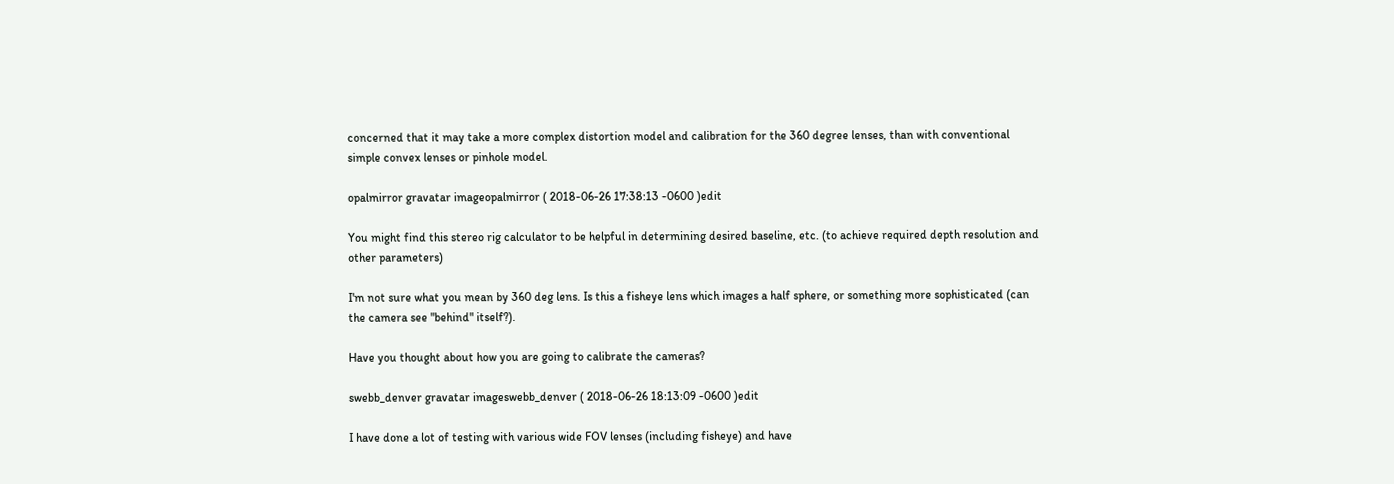concerned that it may take a more complex distortion model and calibration for the 360 degree lenses, than with conventional simple convex lenses or pinhole model.

opalmirror gravatar imageopalmirror ( 2018-06-26 17:38:13 -0600 )edit

You might find this stereo rig calculator to be helpful in determining desired baseline, etc. (to achieve required depth resolution and other parameters)

I'm not sure what you mean by 360 deg lens. Is this a fisheye lens which images a half sphere, or something more sophisticated (can the camera see "behind" itself?).

Have you thought about how you are going to calibrate the cameras?

swebb_denver gravatar imageswebb_denver ( 2018-06-26 18:13:09 -0600 )edit

I have done a lot of testing with various wide FOV lenses (including fisheye) and have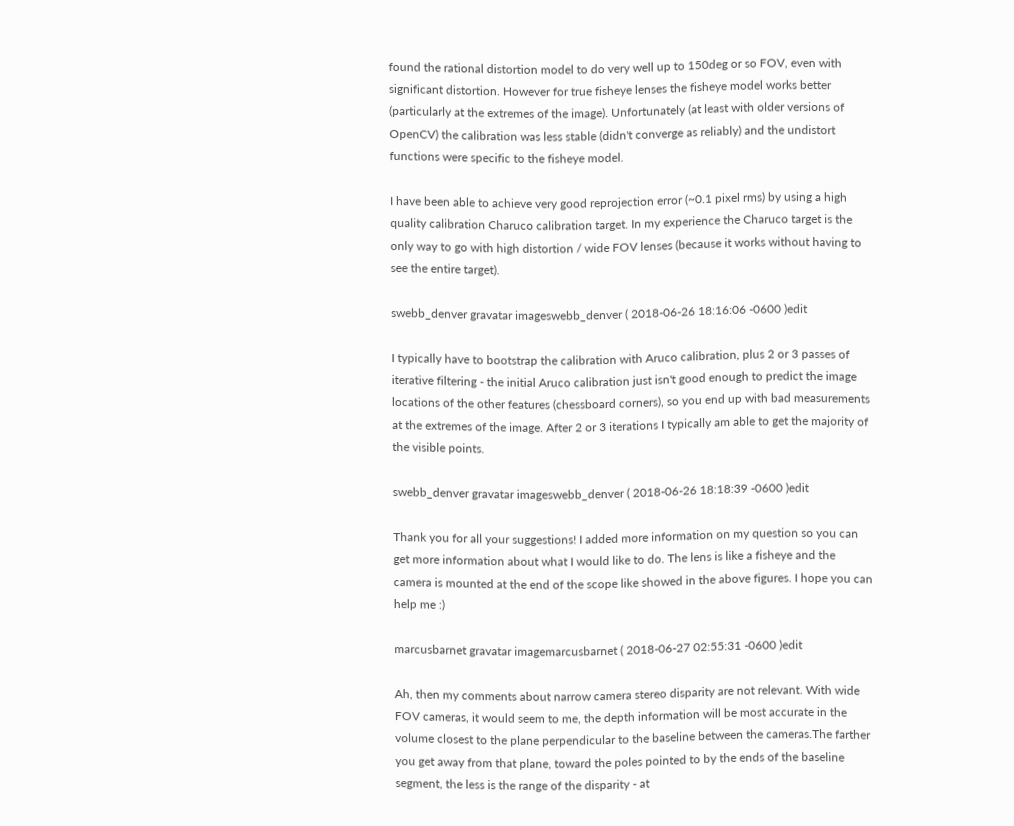found the rational distortion model to do very well up to 150deg or so FOV, even with significant distortion. However for true fisheye lenses the fisheye model works better (particularly at the extremes of the image). Unfortunately (at least with older versions of OpenCV) the calibration was less stable (didn't converge as reliably) and the undistort functions were specific to the fisheye model.

I have been able to achieve very good reprojection error (~0.1 pixel rms) by using a high quality calibration Charuco calibration target. In my experience the Charuco target is the only way to go with high distortion / wide FOV lenses (because it works without having to see the entire target).

swebb_denver gravatar imageswebb_denver ( 2018-06-26 18:16:06 -0600 )edit

I typically have to bootstrap the calibration with Aruco calibration, plus 2 or 3 passes of iterative filtering - the initial Aruco calibration just isn't good enough to predict the image locations of the other features (chessboard corners), so you end up with bad measurements at the extremes of the image. After 2 or 3 iterations I typically am able to get the majority of the visible points.

swebb_denver gravatar imageswebb_denver ( 2018-06-26 18:18:39 -0600 )edit

Thank you for all your suggestions! I added more information on my question so you can get more information about what I would like to do. The lens is like a fisheye and the camera is mounted at the end of the scope like showed in the above figures. I hope you can help me :)

marcusbarnet gravatar imagemarcusbarnet ( 2018-06-27 02:55:31 -0600 )edit

Ah, then my comments about narrow camera stereo disparity are not relevant. With wide FOV cameras, it would seem to me, the depth information will be most accurate in the volume closest to the plane perpendicular to the baseline between the cameras.The farther you get away from that plane, toward the poles pointed to by the ends of the baseline segment, the less is the range of the disparity - at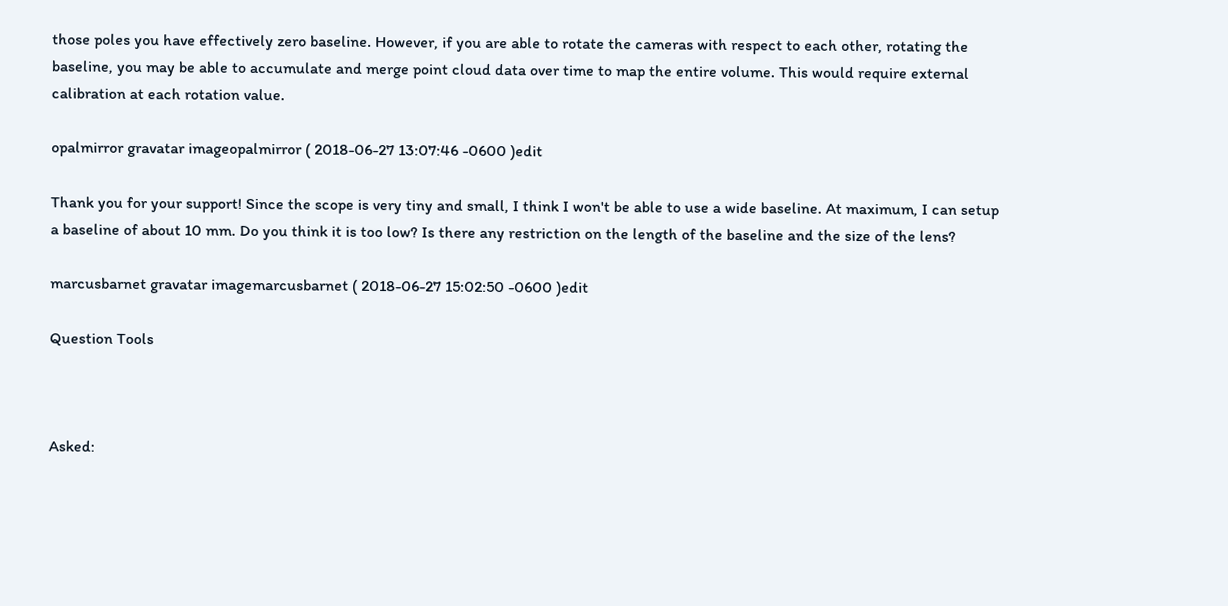those poles you have effectively zero baseline. However, if you are able to rotate the cameras with respect to each other, rotating the baseline, you may be able to accumulate and merge point cloud data over time to map the entire volume. This would require external calibration at each rotation value.

opalmirror gravatar imageopalmirror ( 2018-06-27 13:07:46 -0600 )edit

Thank you for your support! Since the scope is very tiny and small, I think I won't be able to use a wide baseline. At maximum, I can setup a baseline of about 10 mm. Do you think it is too low? Is there any restriction on the length of the baseline and the size of the lens?

marcusbarnet gravatar imagemarcusbarnet ( 2018-06-27 15:02:50 -0600 )edit

Question Tools



Asked: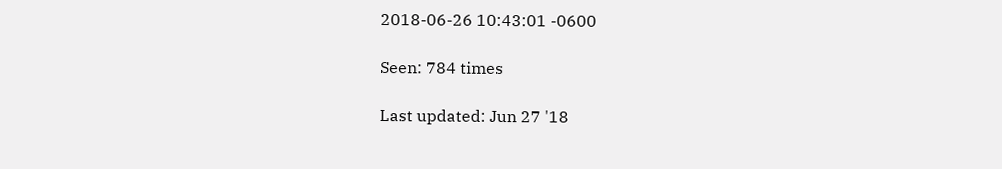2018-06-26 10:43:01 -0600

Seen: 784 times

Last updated: Jun 27 '18